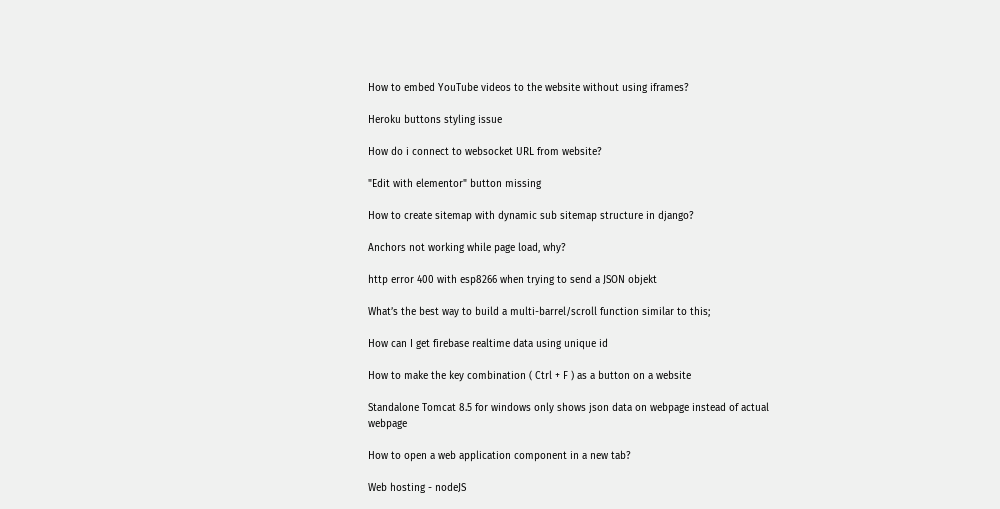How to embed YouTube videos to the website without using iframes?

Heroku buttons styling issue

How do i connect to websocket URL from website?

"Edit with elementor" button missing

How to create sitemap with dynamic sub sitemap structure in django?

Anchors not working while page load, why?

http error 400 with esp8266 when trying to send a JSON objekt

What’s the best way to build a multi-barrel/scroll function similar to this;

How can I get firebase realtime data using unique id

How to make the key combination ( Ctrl + F ) as a button on a website

Standalone Tomcat 8.5 for windows only shows json data on webpage instead of actual webpage

How to open a web application component in a new tab?

Web hosting - nodeJS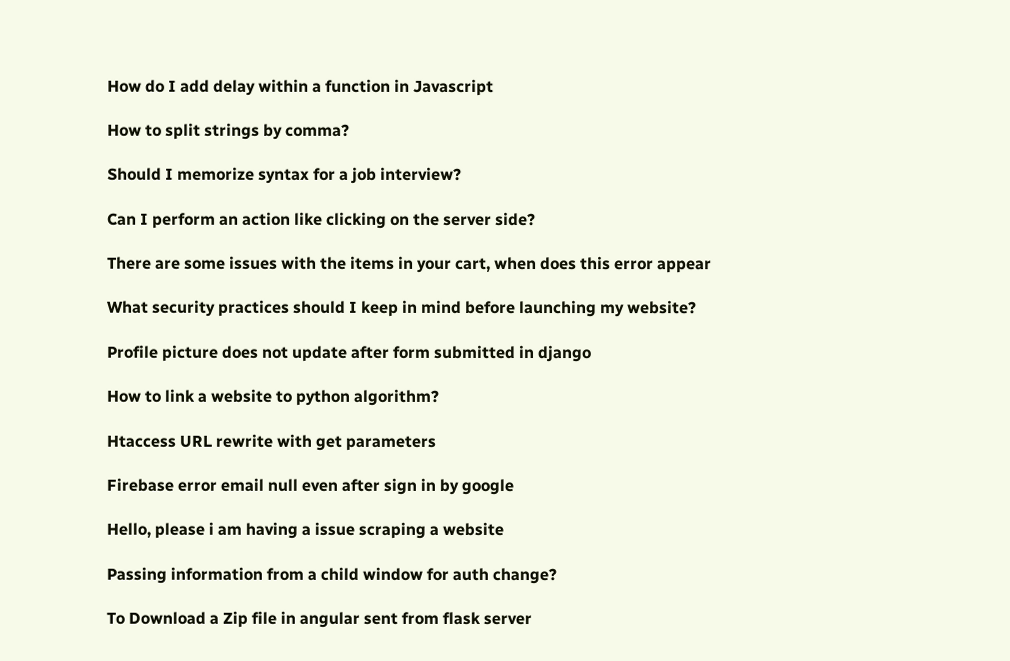How do I add delay within a function in Javascript

How to split strings by comma?

Should I memorize syntax for a job interview?

Can I perform an action like clicking on the server side?

There are some issues with the items in your cart, when does this error appear

What security practices should I keep in mind before launching my website?

Profile picture does not update after form submitted in django

How to link a website to python algorithm?

Htaccess URL rewrite with get parameters

Firebase error email null even after sign in by google

Hello, please i am having a issue scraping a website

Passing information from a child window for auth change?

To Download a Zip file in angular sent from flask server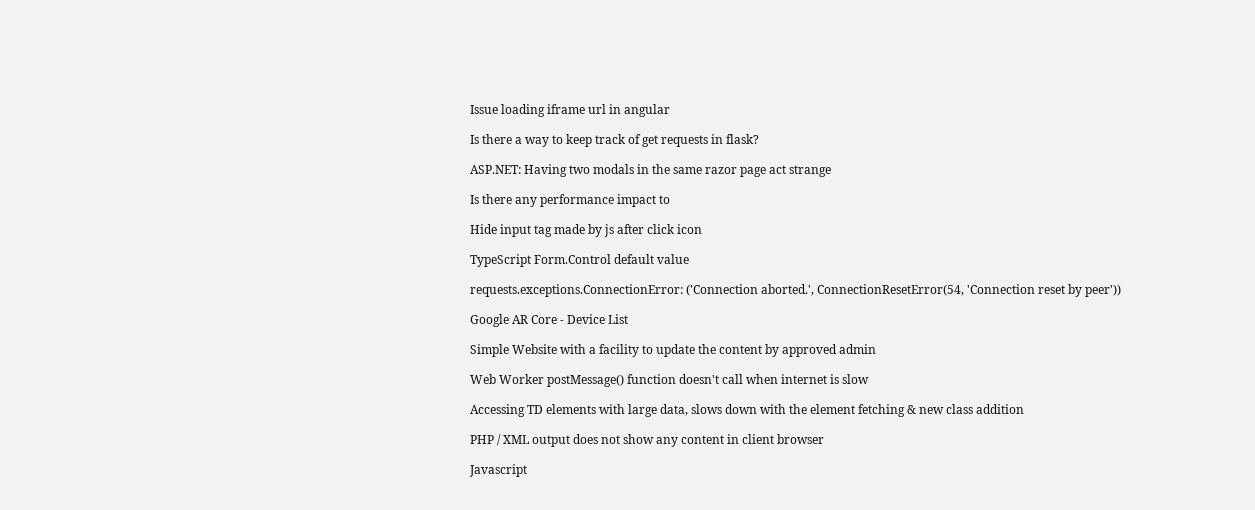Issue loading iframe url in angular

Is there a way to keep track of get requests in flask?

ASP.NET: Having two modals in the same razor page act strange

Is there any performance impact to

Hide input tag made by js after click icon

TypeScript Form.Control default value

requests.exceptions.ConnectionError: ('Connection aborted.', ConnectionResetError(54, 'Connection reset by peer'))

Google AR Core - Device List

Simple Website with a facility to update the content by approved admin

Web Worker postMessage() function doesn't call when internet is slow

Accessing TD elements with large data, slows down with the element fetching & new class addition

PHP / XML output does not show any content in client browser

Javascript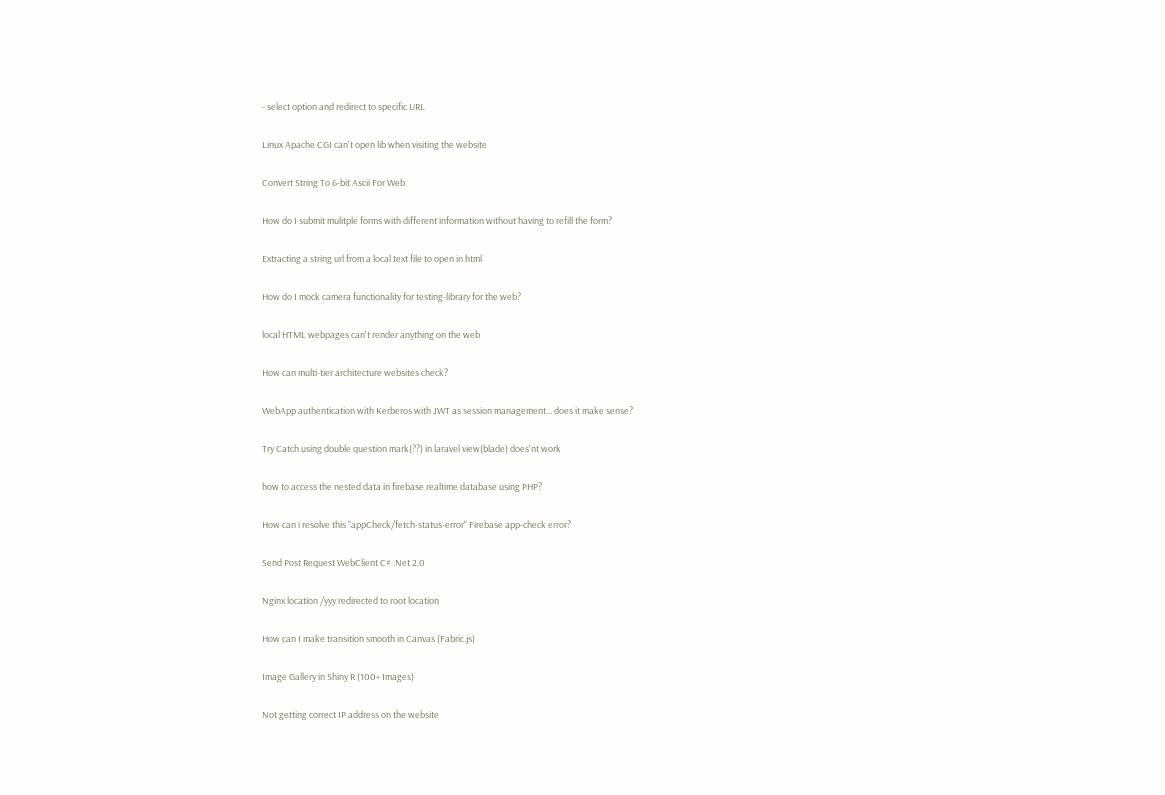- select option and redirect to specific URL

Linux Apache CGI can't open lib when visiting the website

Convert String To 6-bit Ascii For Web

How do I submit mulitple forms with different information without having to refill the form?

Extracting a string url from a local text file to open in html

How do I mock camera functionality for testing-library for the web?

local HTML webpages can't render anything on the web

How can multi-tier architecture websites check?

WebApp authentication with Kerberos with JWT as session management... does it make sense?

Try Catch using double question mark(??) in laravel view(blade) does'nt work

how to access the nested data in firebase realtime database using PHP?

How can i resolve this "appCheck/fetch-status-error" Firebase app-check error?

Send Post Request WebClient C# .Net 2.0

Nginx location /yyy redirected to root location

How can I make transition smooth in Canvas (Fabric.js)

Image Gallery in Shiny R (100+ Images)

Not getting correct IP address on the website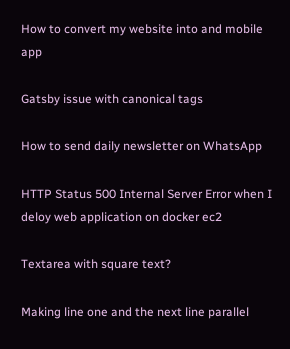How to convert my website into and mobile app

Gatsby issue with canonical tags

How to send daily newsletter on WhatsApp

HTTP Status 500 Internal Server Error when I deloy web application on docker ec2

Textarea with square text?

Making line one and the next line parallel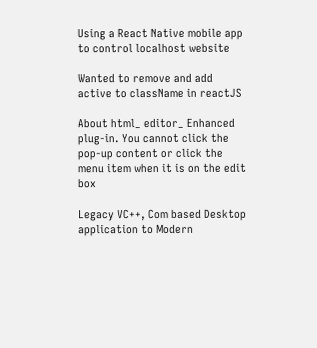Using a React Native mobile app to control localhost website

Wanted to remove and add active to className in reactJS

About html_ editor_ Enhanced plug-in. You cannot click the pop-up content or click the menu item when it is on the edit box

Legacy VC++, Com based Desktop application to Modern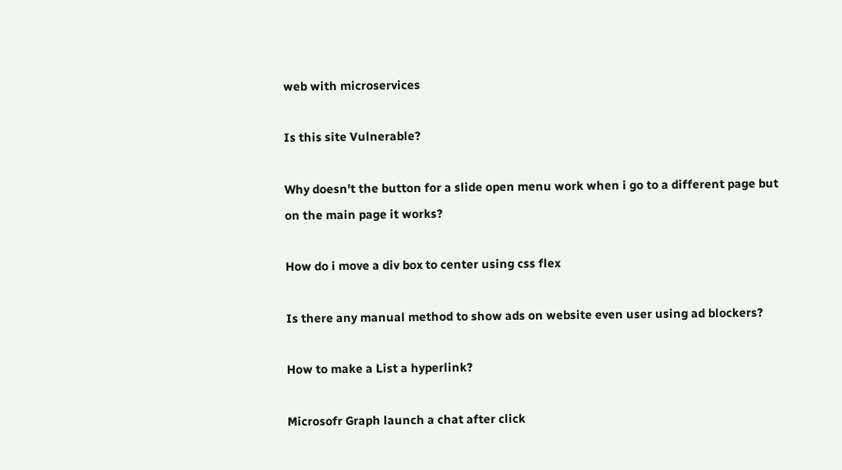web with microservices

Is this site Vulnerable?

Why doesn't the button for a slide open menu work when i go to a different page but on the main page it works?

How do i move a div box to center using css flex

Is there any manual method to show ads on website even user using ad blockers?

How to make a List a hyperlink?

Microsofr Graph launch a chat after click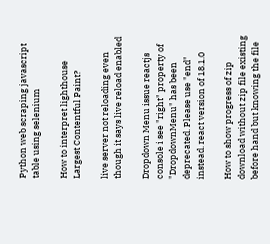Python web scraping javascript table using selenium

How to interpret lighthouse Largest Contentful Paint?

live server not reloading even though it says live reload enabled

Dropdown Menu issue reactjs console i see "right" property of "DropdownMenu" has been deprecated. Please use "end" instead. react version of 18.1.0

How to show progress of zip download without zip file existing before hand but knowing the file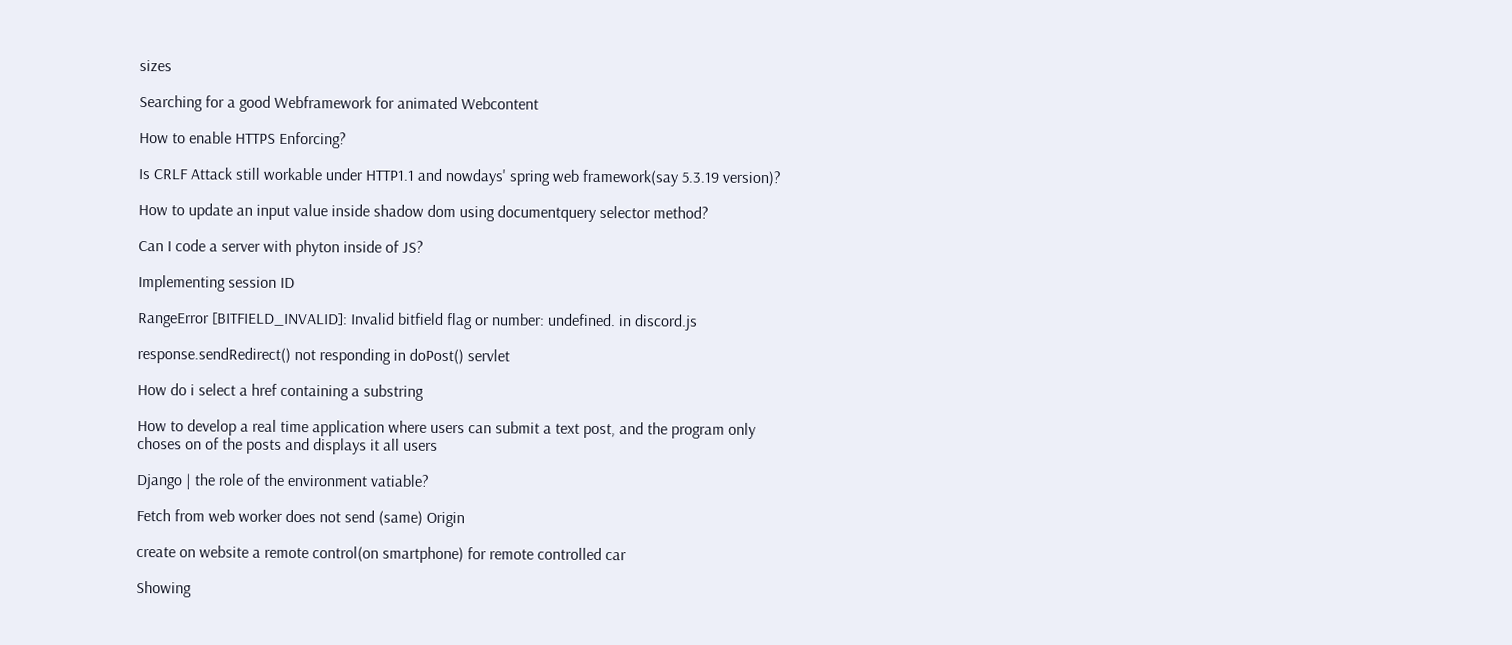sizes

Searching for a good Webframework for animated Webcontent

How to enable HTTPS Enforcing?

Is CRLF Attack still workable under HTTP1.1 and nowdays' spring web framework(say 5.3.19 version)?

How to update an input value inside shadow dom using documentquery selector method?

Can I code a server with phyton inside of JS?

Implementing session ID

RangeError [BITFIELD_INVALID]: Invalid bitfield flag or number: undefined. in discord.js

response.sendRedirect() not responding in doPost() servlet

How do i select a href containing a substring

How to develop a real time application where users can submit a text post, and the program only choses on of the posts and displays it all users

Django | the role of the environment vatiable?

Fetch from web worker does not send (same) Origin

create on website a remote control(on smartphone) for remote controlled car

Showing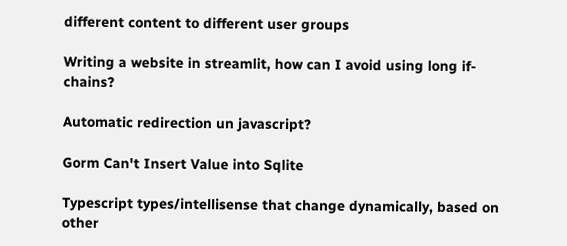different content to different user groups

Writing a website in streamlit, how can I avoid using long if-chains?

Automatic redirection un javascript?

Gorm Can't Insert Value into Sqlite

Typescript types/intellisense that change dynamically, based on other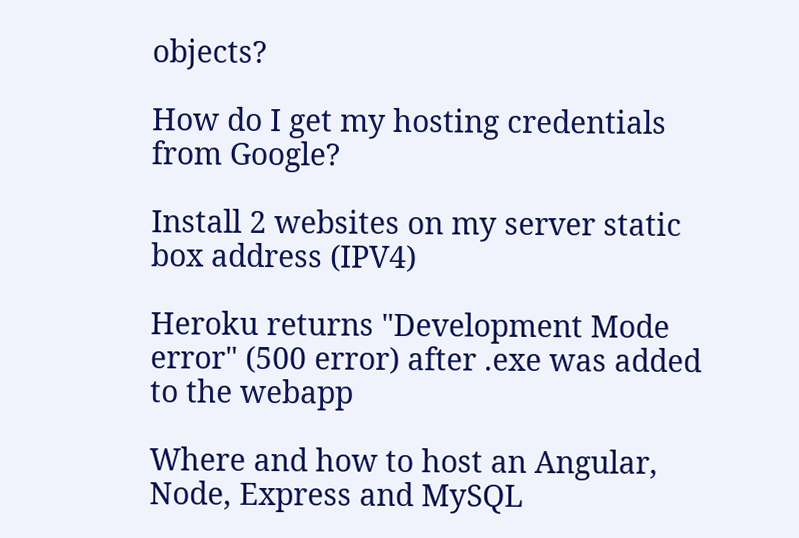objects?

How do I get my hosting credentials from Google?

Install 2 websites on my server static box address (IPV4)

Heroku returns "Development Mode error" (500 error) after .exe was added to the webapp

Where and how to host an Angular, Node, Express and MySQL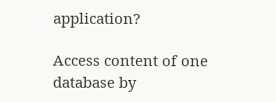application?

Access content of one database by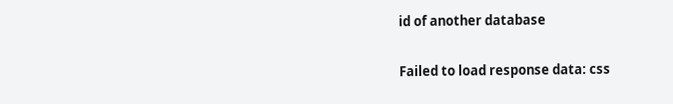id of another database

Failed to load response data: css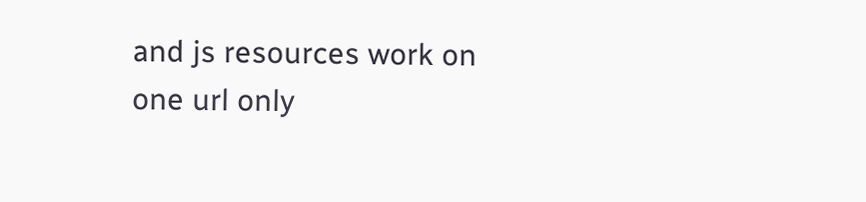and js resources work on one url only